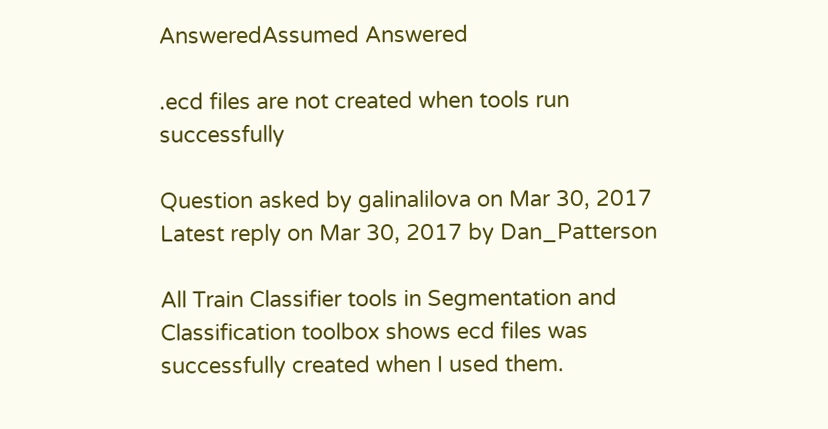AnsweredAssumed Answered

.ecd files are not created when tools run successfully

Question asked by galinalilova on Mar 30, 2017
Latest reply on Mar 30, 2017 by Dan_Patterson

All Train Classifier tools in Segmentation and Classification toolbox shows ecd files was successfully created when I used them.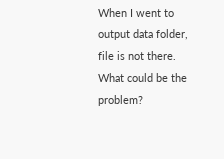When I went to output data folder, file is not there. What could be the problem?